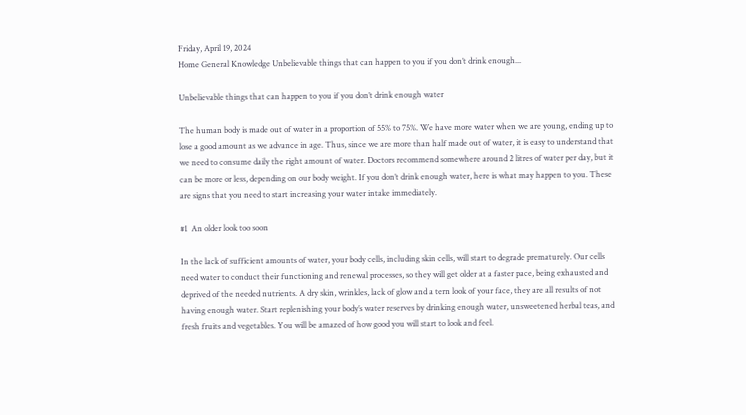Friday, April 19, 2024
Home General Knowledge Unbelievable things that can happen to you if you don’t drink enough...

Unbelievable things that can happen to you if you don’t drink enough water

The human body is made out of water in a proportion of 55% to 75%. We have more water when we are young, ending up to lose a good amount as we advance in age. Thus, since we are more than half made out of water, it is easy to understand that we need to consume daily the right amount of water. Doctors recommend somewhere around 2 litres of water per day, but it can be more or less, depending on our body weight. If you don’t drink enough water, here is what may happen to you. These are signs that you need to start increasing your water intake immediately.

#1  An older look too soon

In the lack of sufficient amounts of water, your body cells, including skin cells, will start to degrade prematurely. Our cells need water to conduct their functioning and renewal processes, so they will get older at a faster pace, being exhausted and deprived of the needed nutrients. A dry skin, wrinkles, lack of glow and a tern look of your face, they are all results of not having enough water. Start replenishing your body’s water reserves by drinking enough water, unsweetened herbal teas, and fresh fruits and vegetables. You will be amazed of how good you will start to look and feel.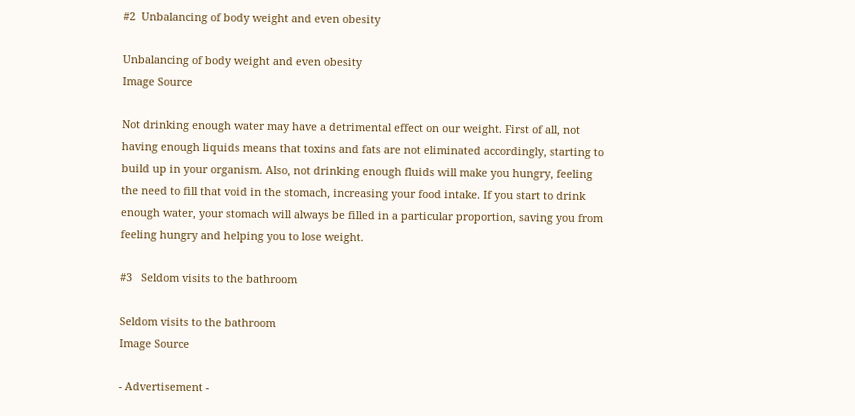#2  Unbalancing of body weight and even obesity

Unbalancing of body weight and even obesity
Image Source

Not drinking enough water may have a detrimental effect on our weight. First of all, not having enough liquids means that toxins and fats are not eliminated accordingly, starting to build up in your organism. Also, not drinking enough fluids will make you hungry, feeling the need to fill that void in the stomach, increasing your food intake. If you start to drink enough water, your stomach will always be filled in a particular proportion, saving you from feeling hungry and helping you to lose weight.

#3   Seldom visits to the bathroom

Seldom visits to the bathroom
Image Source

- Advertisement -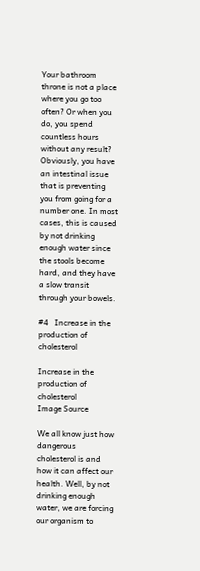Your bathroom throne is not a place where you go too often? Or when you do, you spend countless hours without any result? Obviously, you have an intestinal issue that is preventing you from going for a number one. In most cases, this is caused by not drinking enough water since the stools become hard, and they have a slow transit through your bowels.

#4   Increase in the production of cholesterol

Increase in the production of cholesterol
Image Source

We all know just how dangerous cholesterol is and how it can affect our health. Well, by not drinking enough water, we are forcing our organism to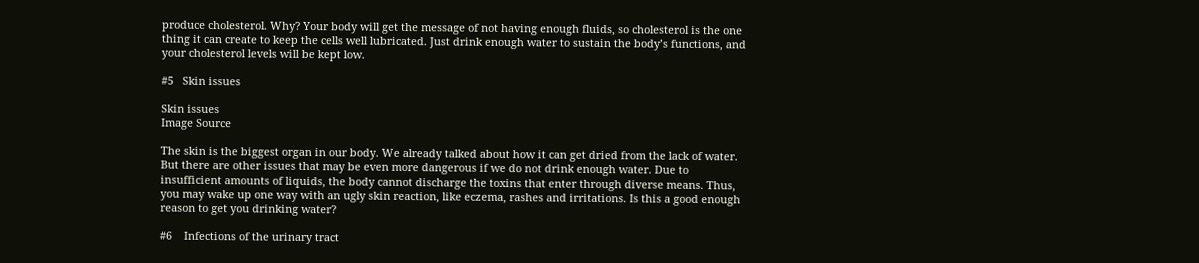produce cholesterol. Why? Your body will get the message of not having enough fluids, so cholesterol is the one thing it can create to keep the cells well lubricated. Just drink enough water to sustain the body’s functions, and your cholesterol levels will be kept low.

#5   Skin issues

Skin issues
Image Source

The skin is the biggest organ in our body. We already talked about how it can get dried from the lack of water. But there are other issues that may be even more dangerous if we do not drink enough water. Due to insufficient amounts of liquids, the body cannot discharge the toxins that enter through diverse means. Thus, you may wake up one way with an ugly skin reaction, like eczema, rashes and irritations. Is this a good enough reason to get you drinking water?

#6    Infections of the urinary tract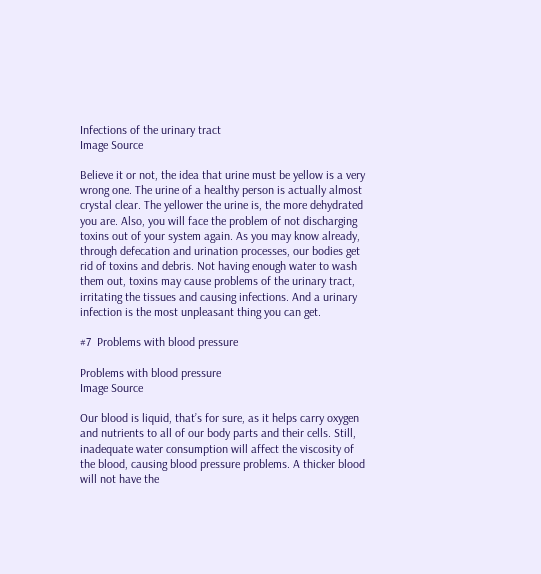Infections of the urinary tract
Image Source

Believe it or not, the idea that urine must be yellow is a very wrong one. The urine of a healthy person is actually almost crystal clear. The yellower the urine is, the more dehydrated you are. Also, you will face the problem of not discharging toxins out of your system again. As you may know already, through defecation and urination processes, our bodies get rid of toxins and debris. Not having enough water to wash them out, toxins may cause problems of the urinary tract, irritating the tissues and causing infections. And a urinary infection is the most unpleasant thing you can get.

#7  Problems with blood pressure

Problems with blood pressure
Image Source

Our blood is liquid, that’s for sure, as it helps carry oxygen and nutrients to all of our body parts and their cells. Still, inadequate water consumption will affect the viscosity of the blood, causing blood pressure problems. A thicker blood will not have the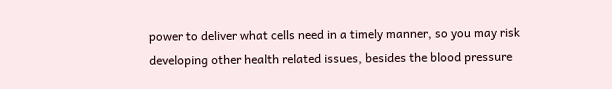power to deliver what cells need in a timely manner, so you may risk developing other health related issues, besides the blood pressure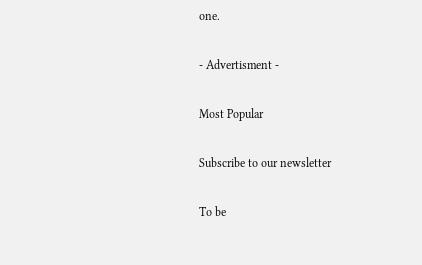one.

- Advertisment -

Most Popular

Subscribe to our newsletter

To be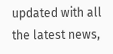updated with all the latest news,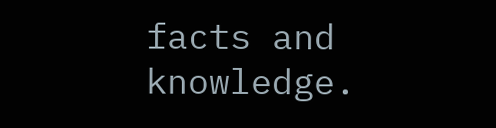facts and knowledge.